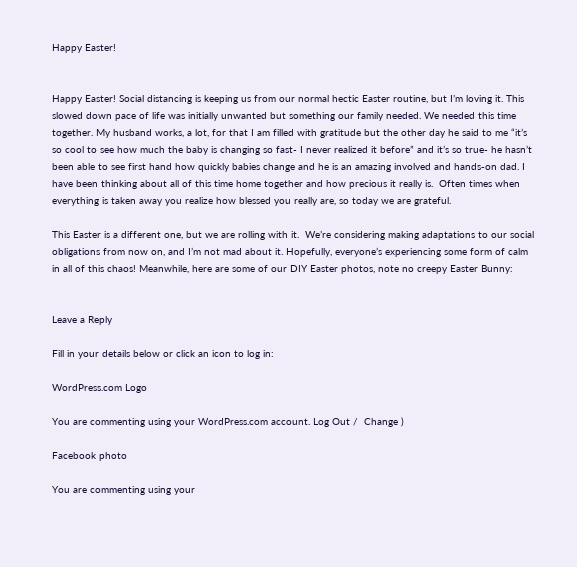Happy Easter!


Happy Easter! Social distancing is keeping us from our normal hectic Easter routine, but I’m loving it. This slowed down pace of life was initially unwanted but something our family needed. We needed this time together. My husband works, a lot, for that I am filled with gratitude but the other day he said to me “it’s so cool to see how much the baby is changing so fast- I never realized it before” and it’s so true- he hasn’t been able to see first hand how quickly babies change and he is an amazing involved and hands-on dad. I have been thinking about all of this time home together and how precious it really is.  Often times when everything is taken away you realize how blessed you really are, so today we are grateful.

This Easter is a different one, but we are rolling with it.  We’re considering making adaptations to our social obligations from now on, and I’m not mad about it. Hopefully, everyone’s experiencing some form of calm in all of this chaos! Meanwhile, here are some of our DIY Easter photos, note no creepy Easter Bunny:


Leave a Reply

Fill in your details below or click an icon to log in:

WordPress.com Logo

You are commenting using your WordPress.com account. Log Out /  Change )

Facebook photo

You are commenting using your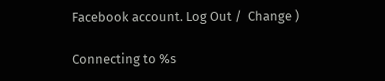Facebook account. Log Out /  Change )

Connecting to %s